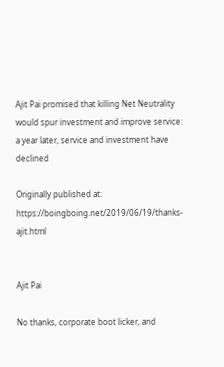Ajit Pai promised that killing Net Neutrality would spur investment and improve service: a year later, service and investment have declined

Originally published at: https://boingboing.net/2019/06/19/thanks-ajit.html


Ajit Pai

No thanks, corporate boot licker, and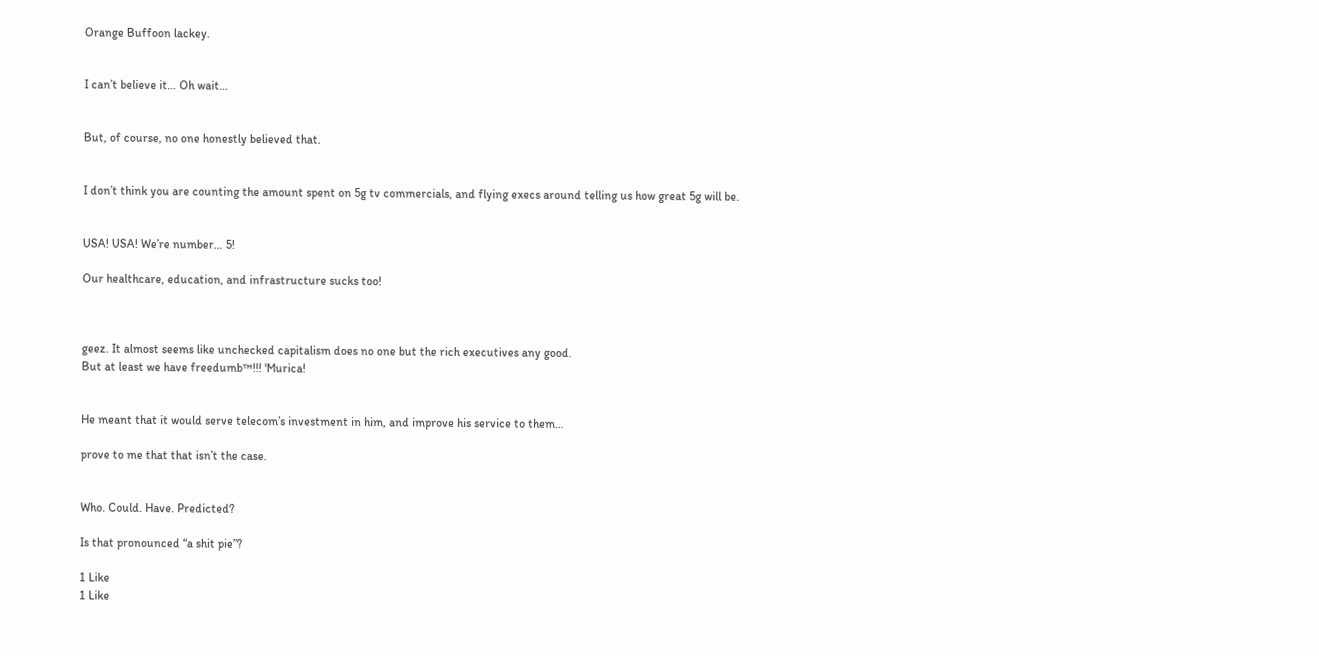Orange Buffoon lackey.


I can’t believe it… Oh wait…


But, of course, no one honestly believed that.


I don’t think you are counting the amount spent on 5g tv commercials, and flying execs around telling us how great 5g will be.


USA! USA! We’re number… 5!

Our healthcare, education, and infrastructure sucks too!



geez. It almost seems like unchecked capitalism does no one but the rich executives any good.
But at least we have freedumb™!!! 'Murica!


He meant that it would serve telecom’s investment in him, and improve his service to them…

prove to me that that isn’t the case.


Who. Could. Have. Predicted?

Is that pronounced “a shit pie”?

1 Like
1 Like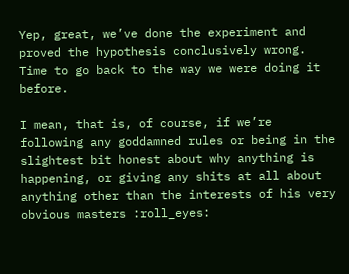Yep, great, we’ve done the experiment and proved the hypothesis conclusively wrong. Time to go back to the way we were doing it before.

I mean, that is, of course, if we’re following any goddamned rules or being in the slightest bit honest about why anything is happening, or giving any shits at all about anything other than the interests of his very obvious masters :roll_eyes: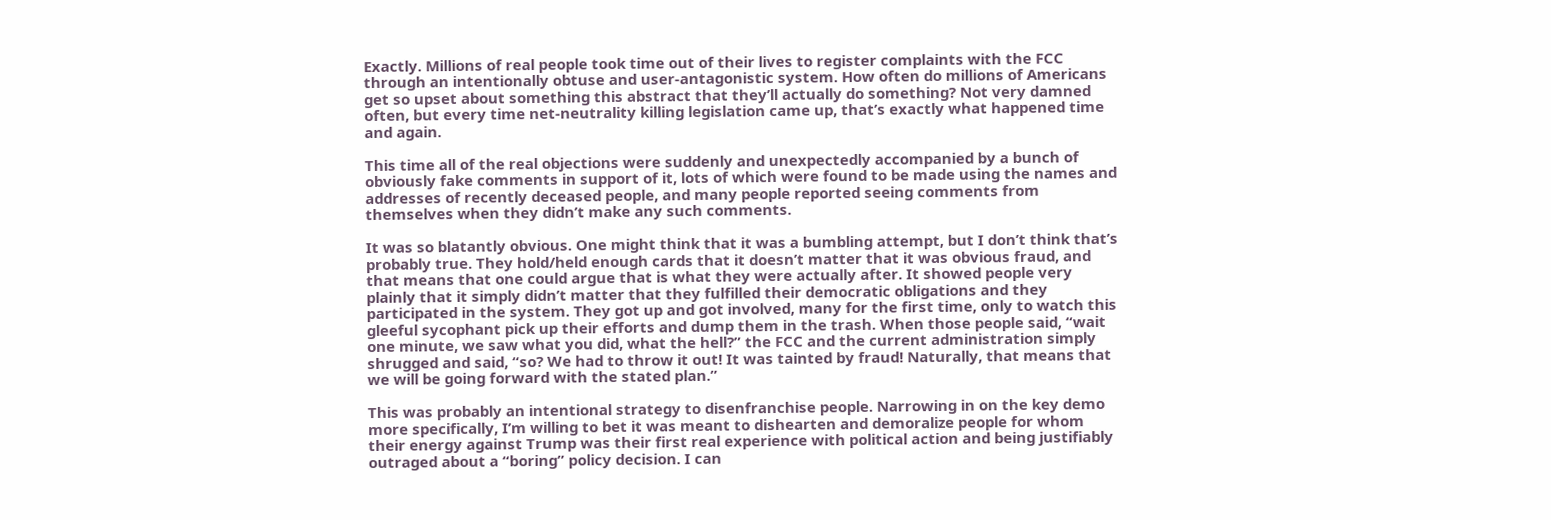Exactly. Millions of real people took time out of their lives to register complaints with the FCC through an intentionally obtuse and user-antagonistic system. How often do millions of Americans get so upset about something this abstract that they’ll actually do something? Not very damned often, but every time net-neutrality killing legislation came up, that’s exactly what happened time and again.

This time all of the real objections were suddenly and unexpectedly accompanied by a bunch of obviously fake comments in support of it, lots of which were found to be made using the names and addresses of recently deceased people, and many people reported seeing comments from themselves when they didn’t make any such comments.

It was so blatantly obvious. One might think that it was a bumbling attempt, but I don’t think that’s probably true. They hold/held enough cards that it doesn’t matter that it was obvious fraud, and that means that one could argue that is what they were actually after. It showed people very plainly that it simply didn’t matter that they fulfilled their democratic obligations and they participated in the system. They got up and got involved, many for the first time, only to watch this gleeful sycophant pick up their efforts and dump them in the trash. When those people said, “wait one minute, we saw what you did, what the hell?” the FCC and the current administration simply shrugged and said, “so? We had to throw it out! It was tainted by fraud! Naturally, that means that we will be going forward with the stated plan.”

This was probably an intentional strategy to disenfranchise people. Narrowing in on the key demo more specifically, I’m willing to bet it was meant to dishearten and demoralize people for whom their energy against Trump was their first real experience with political action and being justifiably outraged about a “boring” policy decision. I can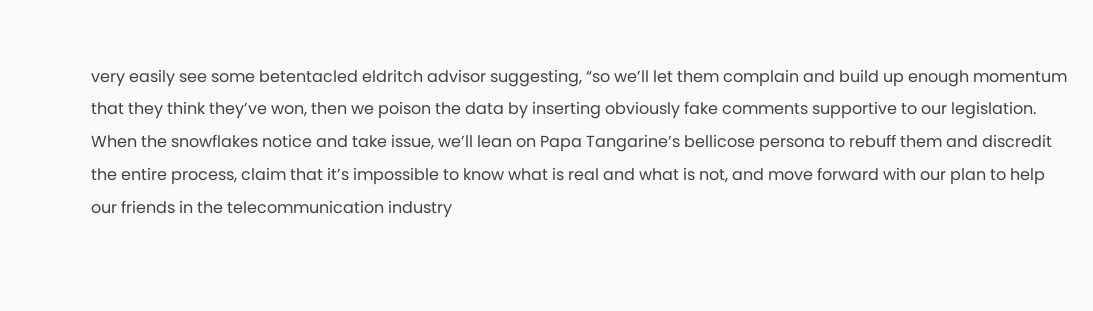very easily see some betentacled eldritch advisor suggesting, “so we’ll let them complain and build up enough momentum that they think they’ve won, then we poison the data by inserting obviously fake comments supportive to our legislation. When the snowflakes notice and take issue, we’ll lean on Papa Tangarine’s bellicose persona to rebuff them and discredit the entire process, claim that it’s impossible to know what is real and what is not, and move forward with our plan to help our friends in the telecommunication industry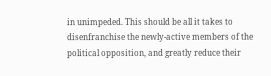in unimpeded. This should be all it takes to disenfranchise the newly-active members of the political opposition, and greatly reduce their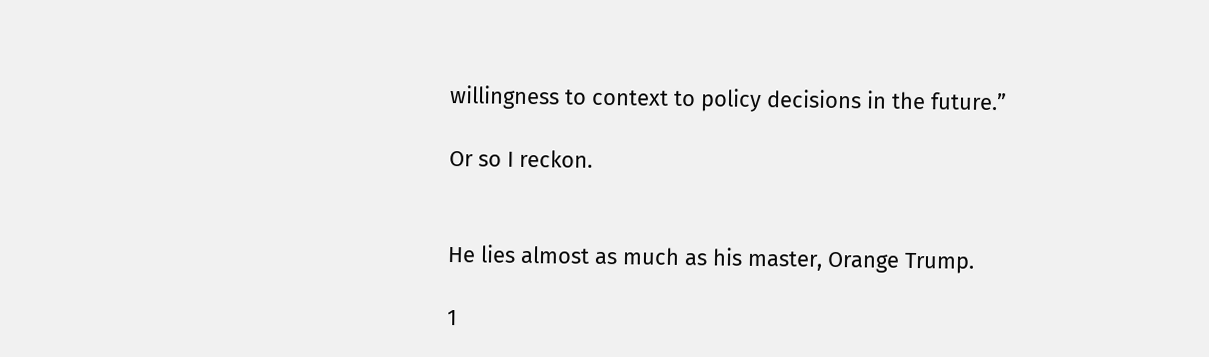willingness to context to policy decisions in the future.”

Or so I reckon.


He lies almost as much as his master, Orange Trump.

1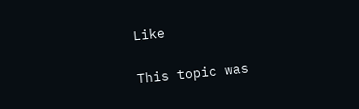Like

This topic was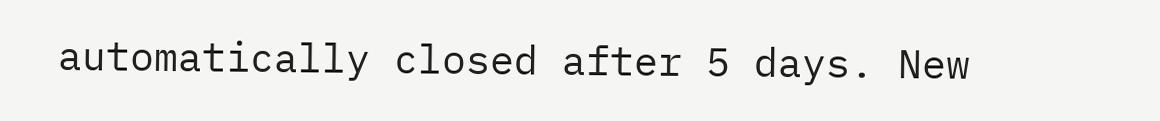automatically closed after 5 days. New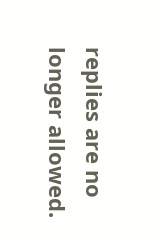replies are no longer allowed.